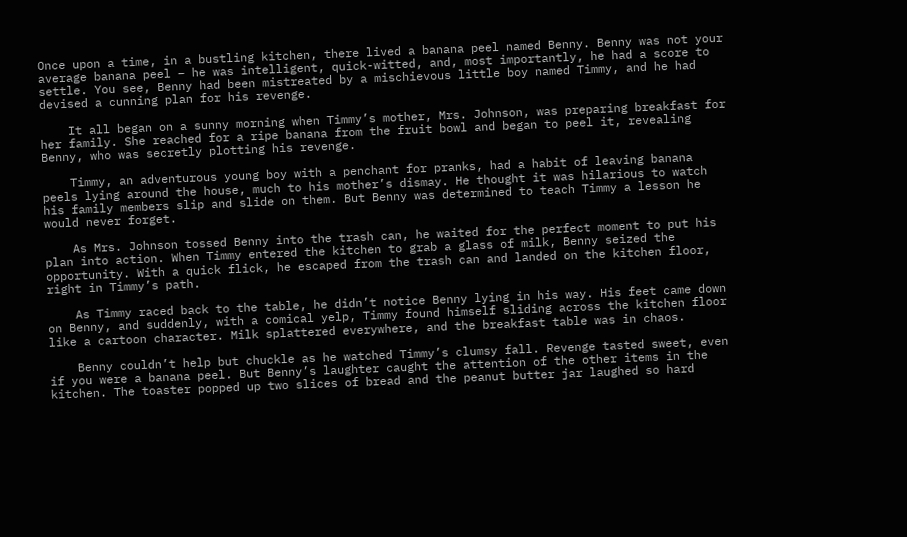Once upon a time, in a bustling kitchen, there lived a banana peel named Benny. Benny was not your average banana peel – he was intelligent, quick-witted, and, most importantly, he had a score to settle. You see, Benny had been mistreated by a mischievous little boy named Timmy, and he had devised a cunning plan for his revenge.

    It all began on a sunny morning when Timmy’s mother, Mrs. Johnson, was preparing breakfast for her family. She reached for a ripe banana from the fruit bowl and began to peel it, revealing Benny, who was secretly plotting his revenge.

    Timmy, an adventurous young boy with a penchant for pranks, had a habit of leaving banana peels lying around the house, much to his mother’s dismay. He thought it was hilarious to watch his family members slip and slide on them. But Benny was determined to teach Timmy a lesson he would never forget.

    As Mrs. Johnson tossed Benny into the trash can, he waited for the perfect moment to put his plan into action. When Timmy entered the kitchen to grab a glass of milk, Benny seized the opportunity. With a quick flick, he escaped from the trash can and landed on the kitchen floor, right in Timmy’s path.

    As Timmy raced back to the table, he didn’t notice Benny lying in his way. His feet came down on Benny, and suddenly, with a comical yelp, Timmy found himself sliding across the kitchen floor like a cartoon character. Milk splattered everywhere, and the breakfast table was in chaos.

    Benny couldn’t help but chuckle as he watched Timmy’s clumsy fall. Revenge tasted sweet, even if you were a banana peel. But Benny’s laughter caught the attention of the other items in the kitchen. The toaster popped up two slices of bread and the peanut butter jar laughed so hard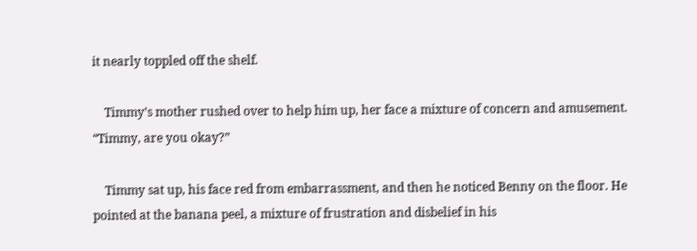it nearly toppled off the shelf.

    Timmy’s mother rushed over to help him up, her face a mixture of concern and amusement. “Timmy, are you okay?”

    Timmy sat up, his face red from embarrassment, and then he noticed Benny on the floor. He pointed at the banana peel, a mixture of frustration and disbelief in his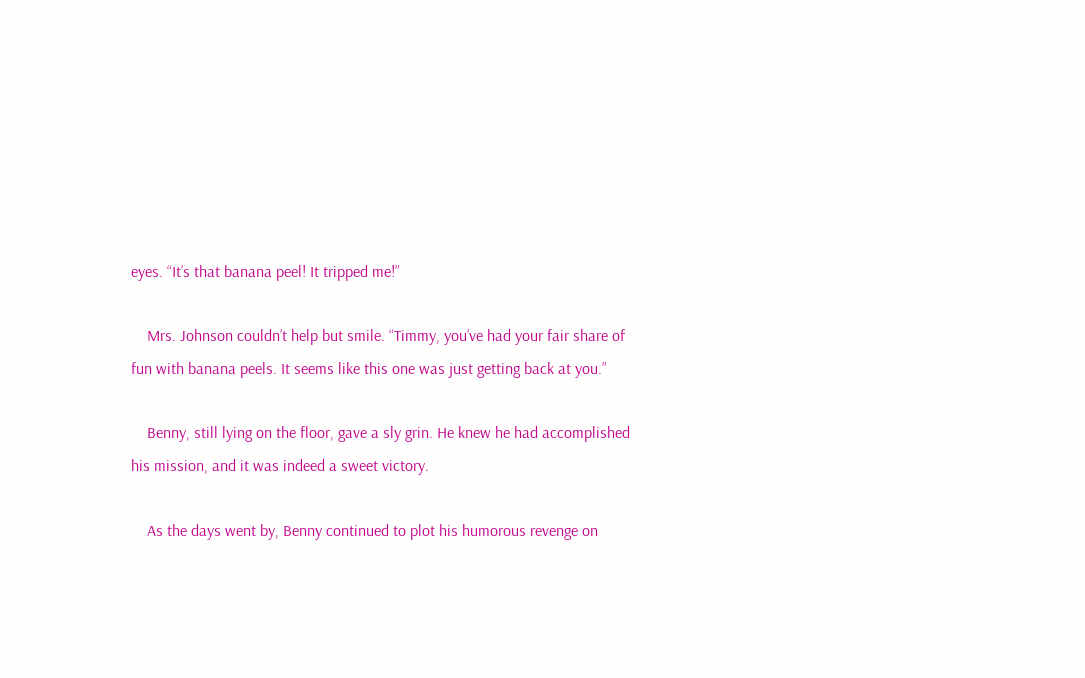eyes. “It’s that banana peel! It tripped me!”

    Mrs. Johnson couldn’t help but smile. “Timmy, you’ve had your fair share of fun with banana peels. It seems like this one was just getting back at you.”

    Benny, still lying on the floor, gave a sly grin. He knew he had accomplished his mission, and it was indeed a sweet victory.

    As the days went by, Benny continued to plot his humorous revenge on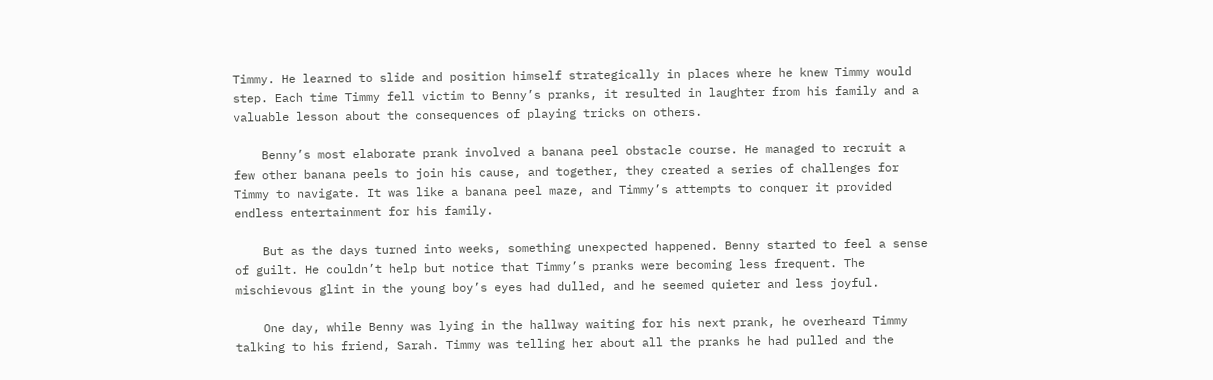Timmy. He learned to slide and position himself strategically in places where he knew Timmy would step. Each time Timmy fell victim to Benny’s pranks, it resulted in laughter from his family and a valuable lesson about the consequences of playing tricks on others.

    Benny’s most elaborate prank involved a banana peel obstacle course. He managed to recruit a few other banana peels to join his cause, and together, they created a series of challenges for Timmy to navigate. It was like a banana peel maze, and Timmy’s attempts to conquer it provided endless entertainment for his family.

    But as the days turned into weeks, something unexpected happened. Benny started to feel a sense of guilt. He couldn’t help but notice that Timmy’s pranks were becoming less frequent. The mischievous glint in the young boy’s eyes had dulled, and he seemed quieter and less joyful.

    One day, while Benny was lying in the hallway waiting for his next prank, he overheard Timmy talking to his friend, Sarah. Timmy was telling her about all the pranks he had pulled and the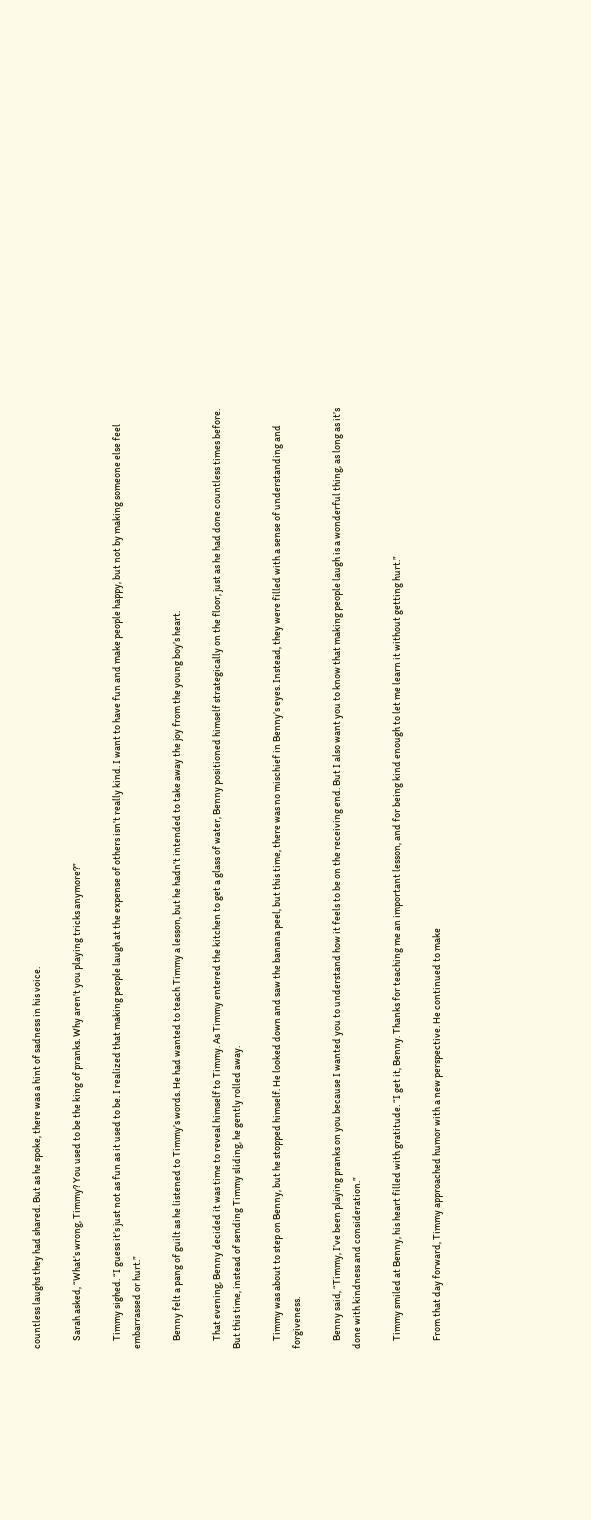countless laughs they had shared. But as he spoke, there was a hint of sadness in his voice.

    Sarah asked, “What’s wrong, Timmy? You used to be the king of pranks. Why aren’t you playing tricks anymore?”

    Timmy sighed. “I guess it’s just not as fun as it used to be. I realized that making people laugh at the expense of others isn’t really kind. I want to have fun and make people happy, but not by making someone else feel embarrassed or hurt.”

    Benny felt a pang of guilt as he listened to Timmy’s words. He had wanted to teach Timmy a lesson, but he hadn’t intended to take away the joy from the young boy’s heart.

    That evening, Benny decided it was time to reveal himself to Timmy. As Timmy entered the kitchen to get a glass of water, Benny positioned himself strategically on the floor, just as he had done countless times before. But this time, instead of sending Timmy sliding, he gently rolled away.

    Timmy was about to step on Benny, but he stopped himself. He looked down and saw the banana peel, but this time, there was no mischief in Benny’s eyes. Instead, they were filled with a sense of understanding and forgiveness.

    Benny said, “Timmy, I’ve been playing pranks on you because I wanted you to understand how it feels to be on the receiving end. But I also want you to know that making people laugh is a wonderful thing, as long as it’s done with kindness and consideration.”

    Timmy smiled at Benny, his heart filled with gratitude. “I get it, Benny. Thanks for teaching me an important lesson, and for being kind enough to let me learn it without getting hurt.”

    From that day forward, Timmy approached humor with a new perspective. He continued to make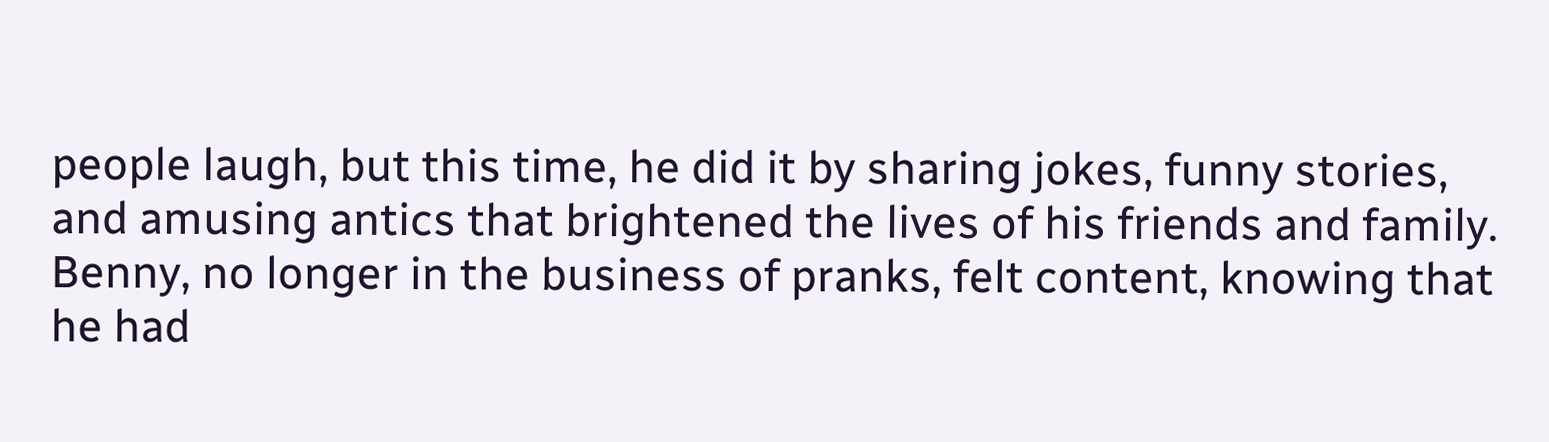people laugh, but this time, he did it by sharing jokes, funny stories, and amusing antics that brightened the lives of his friends and family. Benny, no longer in the business of pranks, felt content, knowing that he had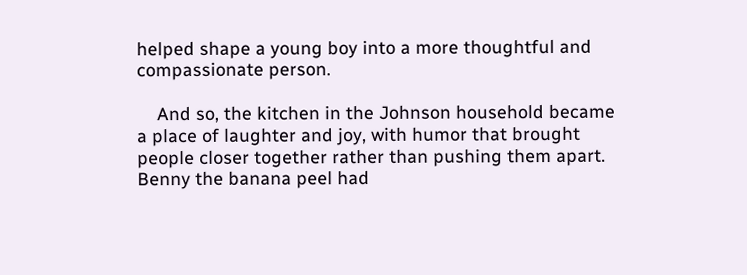helped shape a young boy into a more thoughtful and compassionate person.

    And so, the kitchen in the Johnson household became a place of laughter and joy, with humor that brought people closer together rather than pushing them apart. Benny the banana peel had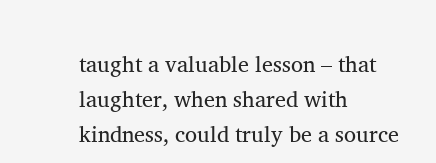taught a valuable lesson – that laughter, when shared with kindness, could truly be a source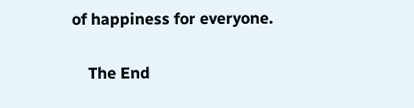of happiness for everyone.

    The End